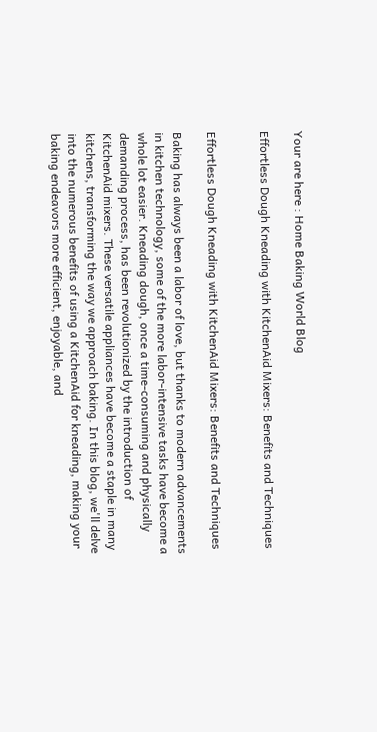Your are here : Home Baking World Blog

Effortless Dough Kneading with KitchenAid Mixers: Benefits and Techniques


Effortless Dough Kneading with KitchenAid Mixers: Benefits and Techniques

Baking has always been a labor of love, but thanks to modern advancements in kitchen technology, some of the more labor-intensive tasks have become a whole lot easier. Kneading dough, once a time-consuming and physically demanding process, has been revolutionized by the introduction of KitchenAid mixers. These versatile appliances have become a staple in many kitchens, transforming the way we approach baking. In this blog, we'll delve into the numerous benefits of using a KitchenAid for kneading, making your baking endeavors more efficient, enjoyable, and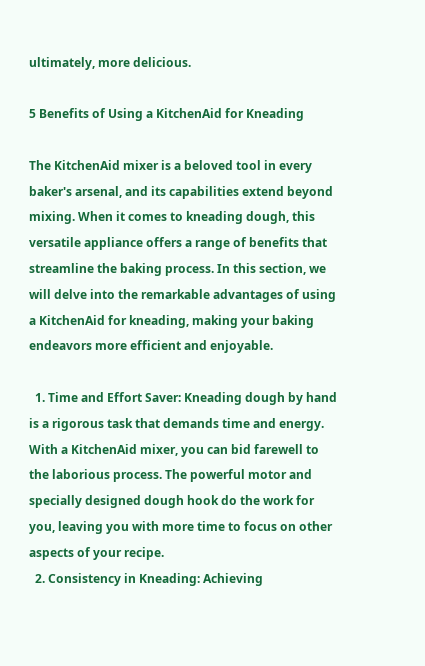ultimately, more delicious.

5 Benefits of Using a KitchenAid for Kneading

The KitchenAid mixer is a beloved tool in every baker's arsenal, and its capabilities extend beyond mixing. When it comes to kneading dough, this versatile appliance offers a range of benefits that streamline the baking process. In this section, we will delve into the remarkable advantages of using a KitchenAid for kneading, making your baking endeavors more efficient and enjoyable.

  1. Time and Effort Saver: Kneading dough by hand is a rigorous task that demands time and energy. With a KitchenAid mixer, you can bid farewell to the laborious process. The powerful motor and specially designed dough hook do the work for you, leaving you with more time to focus on other aspects of your recipe.
  2. Consistency in Kneading: Achieving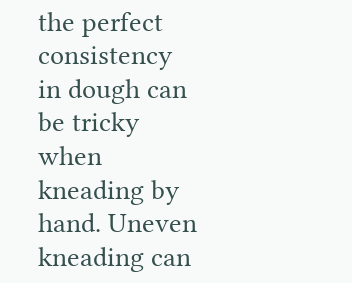the perfect consistency in dough can be tricky when kneading by hand. Uneven kneading can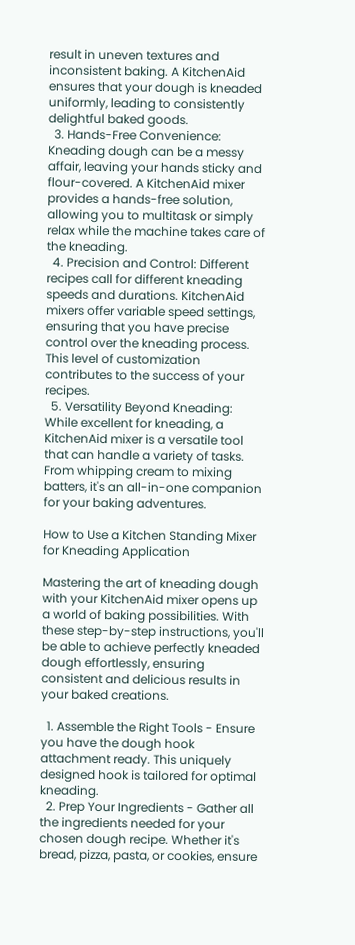result in uneven textures and inconsistent baking. A KitchenAid ensures that your dough is kneaded uniformly, leading to consistently delightful baked goods.
  3. Hands-Free Convenience: Kneading dough can be a messy affair, leaving your hands sticky and flour-covered. A KitchenAid mixer provides a hands-free solution, allowing you to multitask or simply relax while the machine takes care of the kneading.
  4. Precision and Control: Different recipes call for different kneading speeds and durations. KitchenAid mixers offer variable speed settings, ensuring that you have precise control over the kneading process. This level of customization contributes to the success of your recipes.
  5. Versatility Beyond Kneading: While excellent for kneading, a KitchenAid mixer is a versatile tool that can handle a variety of tasks. From whipping cream to mixing batters, it's an all-in-one companion for your baking adventures.

How to Use a Kitchen Standing Mixer for Kneading Application

Mastering the art of kneading dough with your KitchenAid mixer opens up a world of baking possibilities. With these step-by-step instructions, you'll be able to achieve perfectly kneaded dough effortlessly, ensuring consistent and delicious results in your baked creations.

  1. Assemble the Right Tools - Ensure you have the dough hook attachment ready. This uniquely designed hook is tailored for optimal kneading.
  2. Prep Your Ingredients - Gather all the ingredients needed for your chosen dough recipe. Whether it's bread, pizza, pasta, or cookies, ensure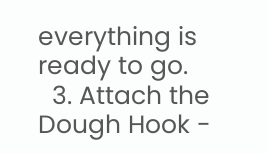everything is ready to go.
  3. Attach the Dough Hook -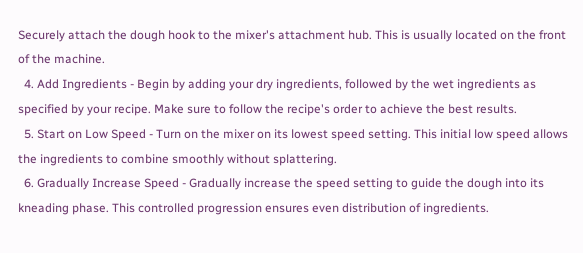Securely attach the dough hook to the mixer's attachment hub. This is usually located on the front of the machine.
  4. Add Ingredients - Begin by adding your dry ingredients, followed by the wet ingredients as specified by your recipe. Make sure to follow the recipe's order to achieve the best results.
  5. Start on Low Speed - Turn on the mixer on its lowest speed setting. This initial low speed allows the ingredients to combine smoothly without splattering.
  6. Gradually Increase Speed - Gradually increase the speed setting to guide the dough into its kneading phase. This controlled progression ensures even distribution of ingredients.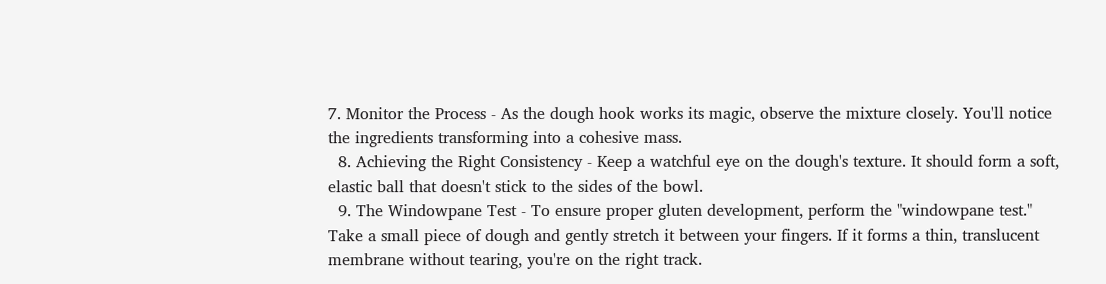7. Monitor the Process - As the dough hook works its magic, observe the mixture closely. You'll notice the ingredients transforming into a cohesive mass.
  8. Achieving the Right Consistency - Keep a watchful eye on the dough's texture. It should form a soft, elastic ball that doesn't stick to the sides of the bowl.
  9. The Windowpane Test - To ensure proper gluten development, perform the "windowpane test." Take a small piece of dough and gently stretch it between your fingers. If it forms a thin, translucent membrane without tearing, you're on the right track.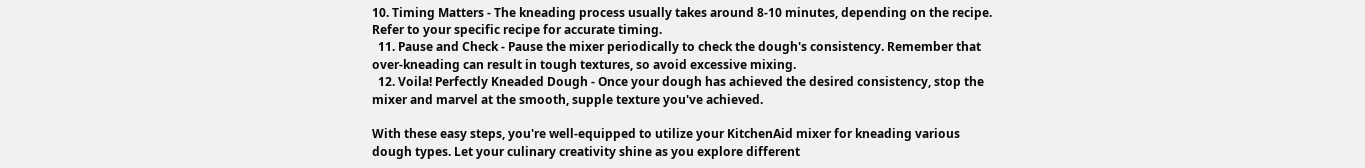10. Timing Matters - The kneading process usually takes around 8-10 minutes, depending on the recipe. Refer to your specific recipe for accurate timing.
  11. Pause and Check - Pause the mixer periodically to check the dough's consistency. Remember that over-kneading can result in tough textures, so avoid excessive mixing.
  12. Voila! Perfectly Kneaded Dough - Once your dough has achieved the desired consistency, stop the mixer and marvel at the smooth, supple texture you've achieved.

With these easy steps, you're well-equipped to utilize your KitchenAid mixer for kneading various dough types. Let your culinary creativity shine as you explore different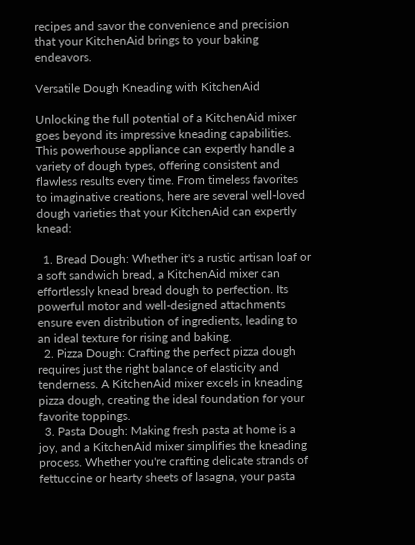recipes and savor the convenience and precision that your KitchenAid brings to your baking endeavors.

Versatile Dough Kneading with KitchenAid

Unlocking the full potential of a KitchenAid mixer goes beyond its impressive kneading capabilities. This powerhouse appliance can expertly handle a variety of dough types, offering consistent and flawless results every time. From timeless favorites to imaginative creations, here are several well-loved dough varieties that your KitchenAid can expertly knead:

  1. Bread Dough: Whether it's a rustic artisan loaf or a soft sandwich bread, a KitchenAid mixer can effortlessly knead bread dough to perfection. Its powerful motor and well-designed attachments ensure even distribution of ingredients, leading to an ideal texture for rising and baking.
  2. Pizza Dough: Crafting the perfect pizza dough requires just the right balance of elasticity and tenderness. A KitchenAid mixer excels in kneading pizza dough, creating the ideal foundation for your favorite toppings.
  3. Pasta Dough: Making fresh pasta at home is a joy, and a KitchenAid mixer simplifies the kneading process. Whether you're crafting delicate strands of fettuccine or hearty sheets of lasagna, your pasta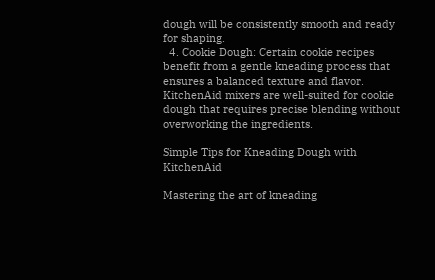dough will be consistently smooth and ready for shaping.
  4. Cookie Dough: Certain cookie recipes benefit from a gentle kneading process that ensures a balanced texture and flavor. KitchenAid mixers are well-suited for cookie dough that requires precise blending without overworking the ingredients.

Simple Tips for Kneading Dough with KitchenAid

Mastering the art of kneading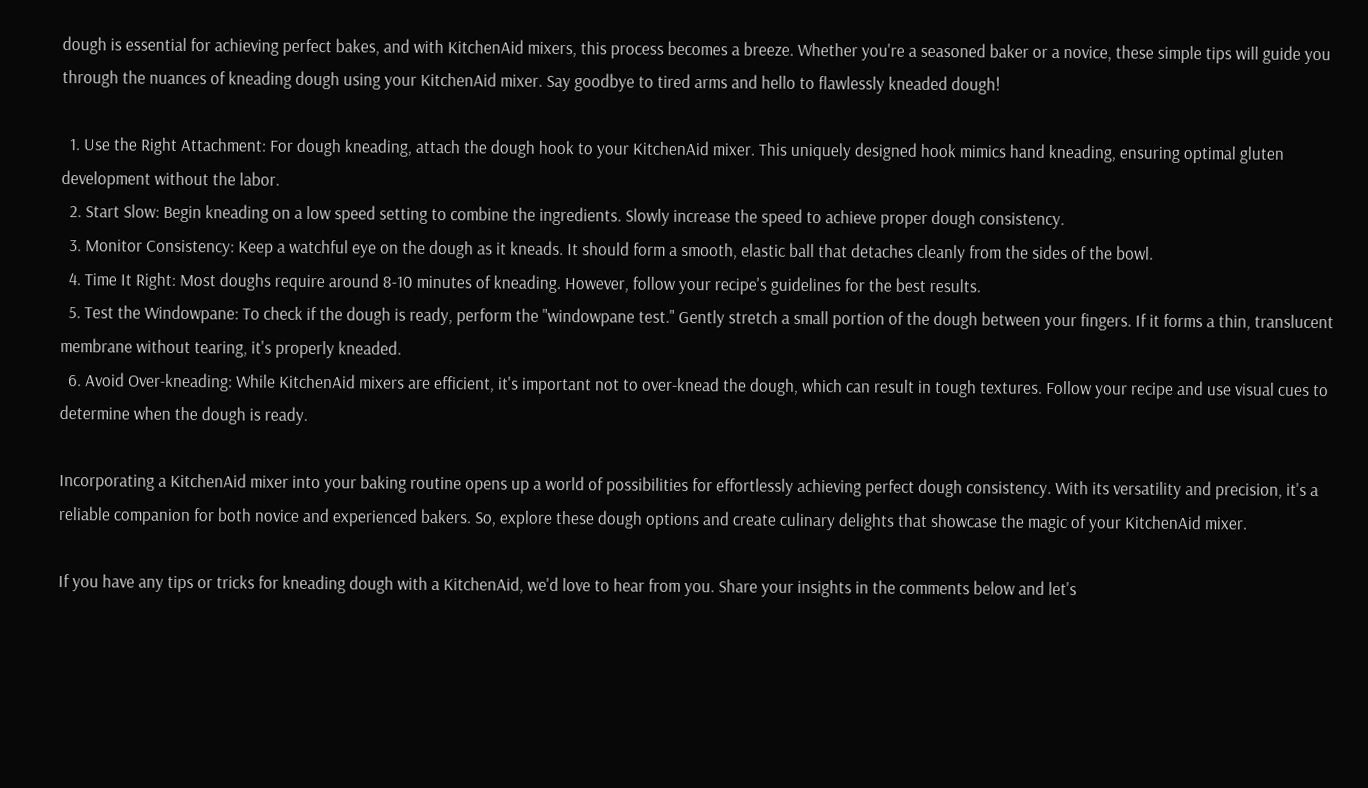dough is essential for achieving perfect bakes, and with KitchenAid mixers, this process becomes a breeze. Whether you're a seasoned baker or a novice, these simple tips will guide you through the nuances of kneading dough using your KitchenAid mixer. Say goodbye to tired arms and hello to flawlessly kneaded dough!

  1. Use the Right Attachment: For dough kneading, attach the dough hook to your KitchenAid mixer. This uniquely designed hook mimics hand kneading, ensuring optimal gluten development without the labor.
  2. Start Slow: Begin kneading on a low speed setting to combine the ingredients. Slowly increase the speed to achieve proper dough consistency.
  3. Monitor Consistency: Keep a watchful eye on the dough as it kneads. It should form a smooth, elastic ball that detaches cleanly from the sides of the bowl.
  4. Time It Right: Most doughs require around 8-10 minutes of kneading. However, follow your recipe's guidelines for the best results.
  5. Test the Windowpane: To check if the dough is ready, perform the "windowpane test." Gently stretch a small portion of the dough between your fingers. If it forms a thin, translucent membrane without tearing, it's properly kneaded.
  6. Avoid Over-kneading: While KitchenAid mixers are efficient, it's important not to over-knead the dough, which can result in tough textures. Follow your recipe and use visual cues to determine when the dough is ready.

Incorporating a KitchenAid mixer into your baking routine opens up a world of possibilities for effortlessly achieving perfect dough consistency. With its versatility and precision, it's a reliable companion for both novice and experienced bakers. So, explore these dough options and create culinary delights that showcase the magic of your KitchenAid mixer.

If you have any tips or tricks for kneading dough with a KitchenAid, we'd love to hear from you. Share your insights in the comments below and let's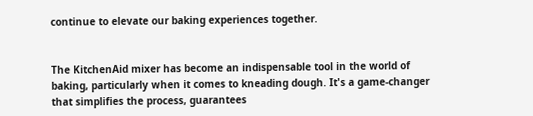continue to elevate our baking experiences together.


The KitchenAid mixer has become an indispensable tool in the world of baking, particularly when it comes to kneading dough. It's a game-changer that simplifies the process, guarantees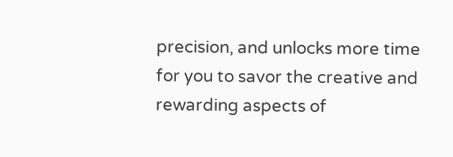precision, and unlocks more time for you to savor the creative and rewarding aspects of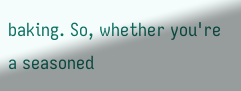baking. So, whether you're a seasoned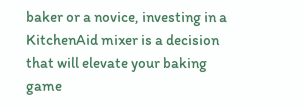baker or a novice, investing in a KitchenAid mixer is a decision that will elevate your baking game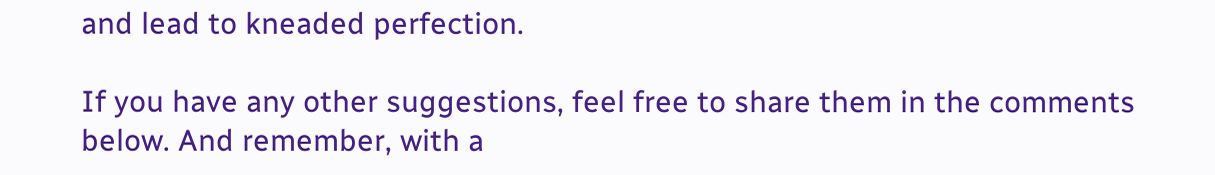and lead to kneaded perfection.

If you have any other suggestions, feel free to share them in the comments below. And remember, with a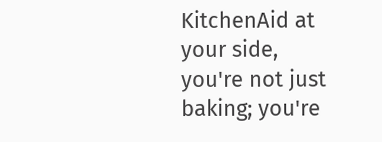KitchenAid at your side, you're not just baking; you're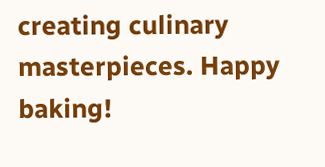creating culinary masterpieces. Happy baking!